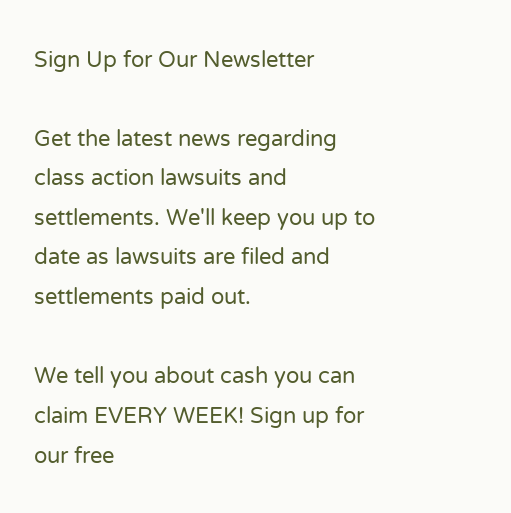Sign Up for Our Newsletter

Get the latest news regarding class action lawsuits and settlements. We'll keep you up to date as lawsuits are filed and settlements paid out.

We tell you about cash you can claim EVERY WEEK! Sign up for our free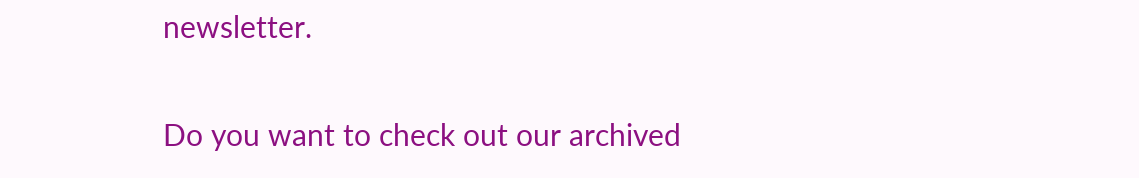newsletter.

Do you want to check out our archived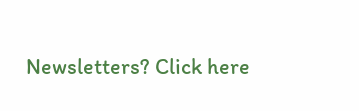Newsletters? Click here